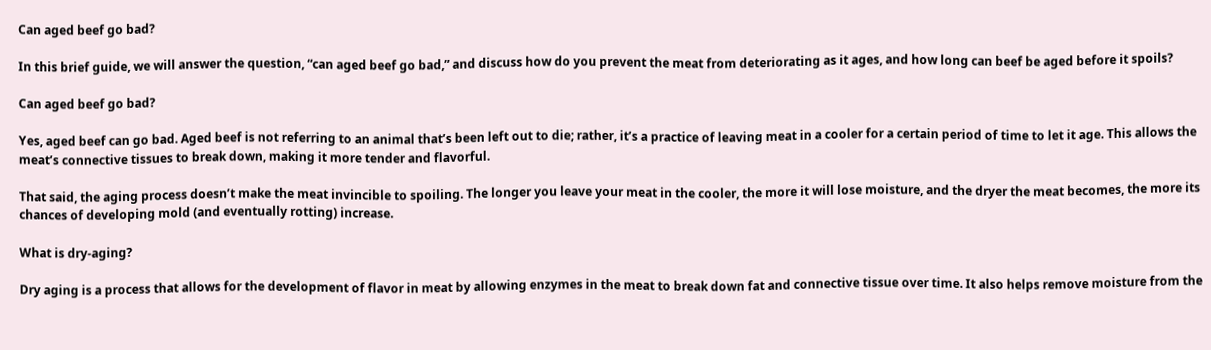Can aged beef go bad?

In this brief guide, we will answer the question, “can aged beef go bad,” and discuss how do you prevent the meat from deteriorating as it ages, and how long can beef be aged before it spoils?

Can aged beef go bad?

Yes, aged beef can go bad. Aged beef is not referring to an animal that’s been left out to die; rather, it’s a practice of leaving meat in a cooler for a certain period of time to let it age. This allows the meat’s connective tissues to break down, making it more tender and flavorful.

That said, the aging process doesn’t make the meat invincible to spoiling. The longer you leave your meat in the cooler, the more it will lose moisture, and the dryer the meat becomes, the more its chances of developing mold (and eventually rotting) increase.

What is dry-aging?

Dry aging is a process that allows for the development of flavor in meat by allowing enzymes in the meat to break down fat and connective tissue over time. It also helps remove moisture from the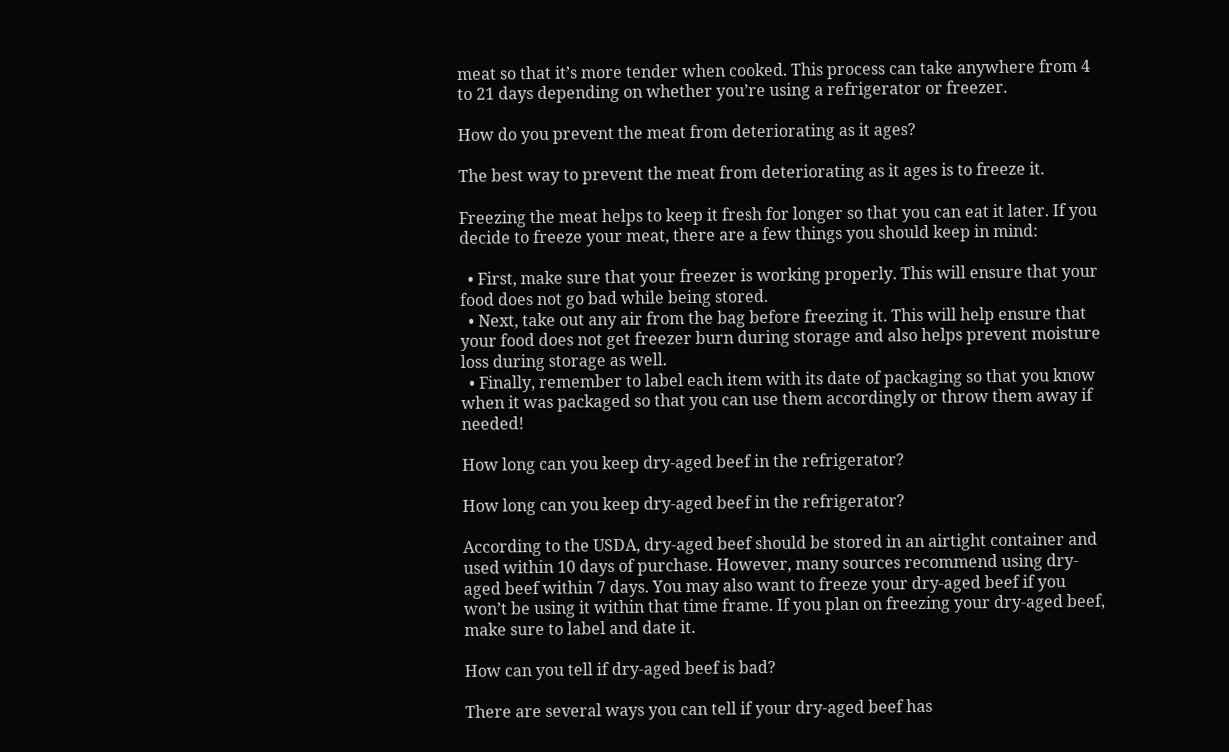meat so that it’s more tender when cooked. This process can take anywhere from 4 to 21 days depending on whether you’re using a refrigerator or freezer.

How do you prevent the meat from deteriorating as it ages?

The best way to prevent the meat from deteriorating as it ages is to freeze it.

Freezing the meat helps to keep it fresh for longer so that you can eat it later. If you decide to freeze your meat, there are a few things you should keep in mind:

  • First, make sure that your freezer is working properly. This will ensure that your food does not go bad while being stored.
  • Next, take out any air from the bag before freezing it. This will help ensure that your food does not get freezer burn during storage and also helps prevent moisture loss during storage as well.
  • Finally, remember to label each item with its date of packaging so that you know when it was packaged so that you can use them accordingly or throw them away if needed!

How long can you keep dry-aged beef in the refrigerator?

How long can you keep dry-aged beef in the refrigerator?

According to the USDA, dry-aged beef should be stored in an airtight container and used within 10 days of purchase. However, many sources recommend using dry-aged beef within 7 days. You may also want to freeze your dry-aged beef if you won’t be using it within that time frame. If you plan on freezing your dry-aged beef, make sure to label and date it.

How can you tell if dry-aged beef is bad?

There are several ways you can tell if your dry-aged beef has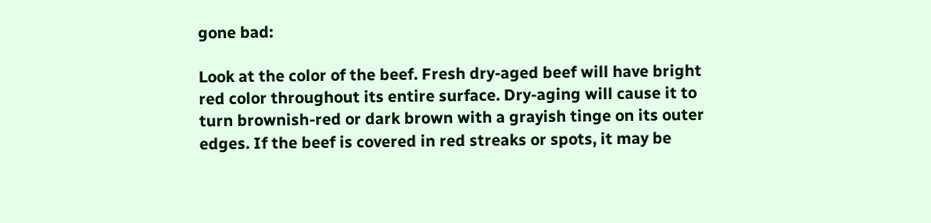gone bad:

Look at the color of the beef. Fresh dry-aged beef will have bright red color throughout its entire surface. Dry-aging will cause it to turn brownish-red or dark brown with a grayish tinge on its outer edges. If the beef is covered in red streaks or spots, it may be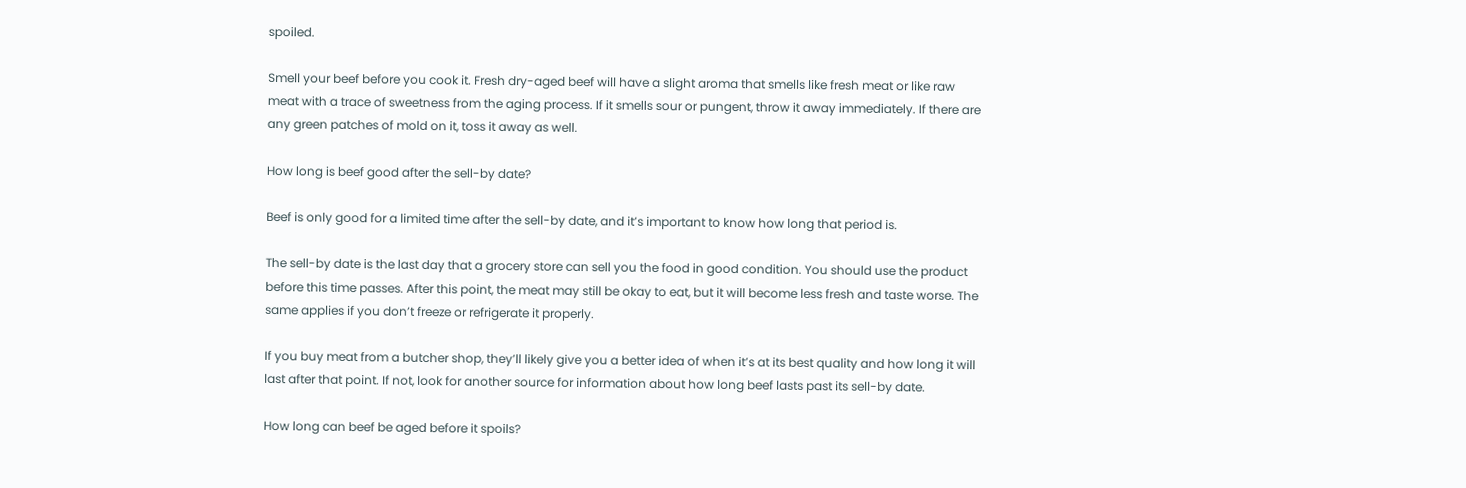spoiled.

Smell your beef before you cook it. Fresh dry-aged beef will have a slight aroma that smells like fresh meat or like raw meat with a trace of sweetness from the aging process. If it smells sour or pungent, throw it away immediately. If there are any green patches of mold on it, toss it away as well.

How long is beef good after the sell-by date?

Beef is only good for a limited time after the sell-by date, and it’s important to know how long that period is.

The sell-by date is the last day that a grocery store can sell you the food in good condition. You should use the product before this time passes. After this point, the meat may still be okay to eat, but it will become less fresh and taste worse. The same applies if you don’t freeze or refrigerate it properly.

If you buy meat from a butcher shop, they’ll likely give you a better idea of when it’s at its best quality and how long it will last after that point. If not, look for another source for information about how long beef lasts past its sell-by date.

How long can beef be aged before it spoils?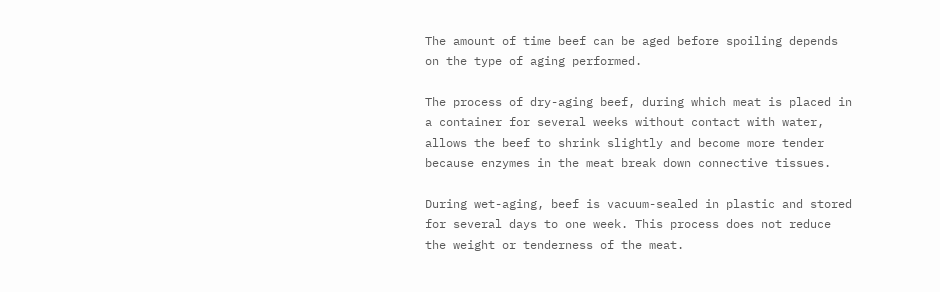The amount of time beef can be aged before spoiling depends on the type of aging performed.

The process of dry-aging beef, during which meat is placed in a container for several weeks without contact with water, allows the beef to shrink slightly and become more tender because enzymes in the meat break down connective tissues.

During wet-aging, beef is vacuum-sealed in plastic and stored for several days to one week. This process does not reduce the weight or tenderness of the meat.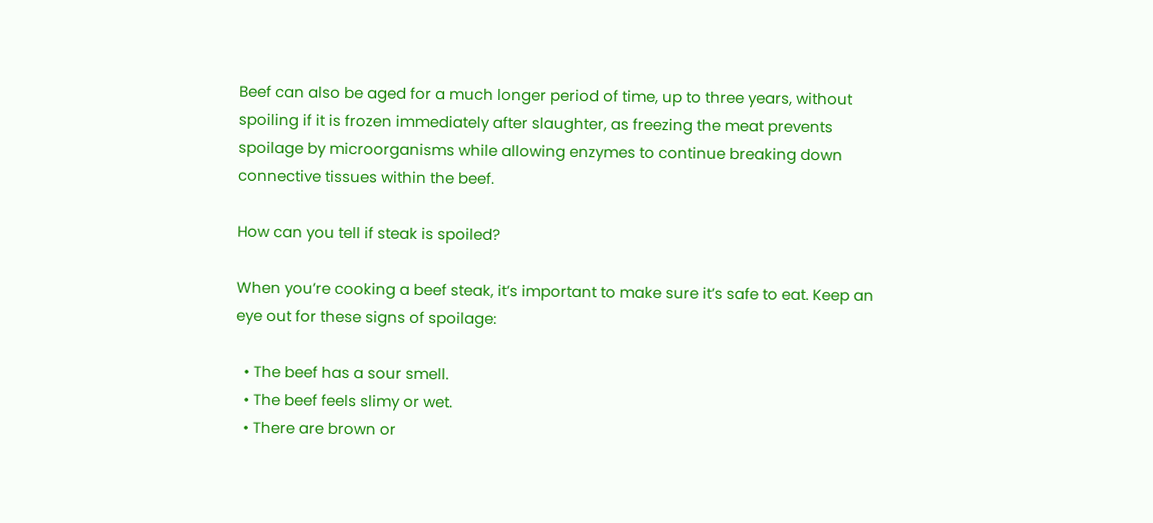Beef can also be aged for a much longer period of time, up to three years, without spoiling if it is frozen immediately after slaughter, as freezing the meat prevents spoilage by microorganisms while allowing enzymes to continue breaking down connective tissues within the beef.

How can you tell if steak is spoiled?

When you’re cooking a beef steak, it’s important to make sure it’s safe to eat. Keep an eye out for these signs of spoilage:

  • The beef has a sour smell.
  • The beef feels slimy or wet.
  • There are brown or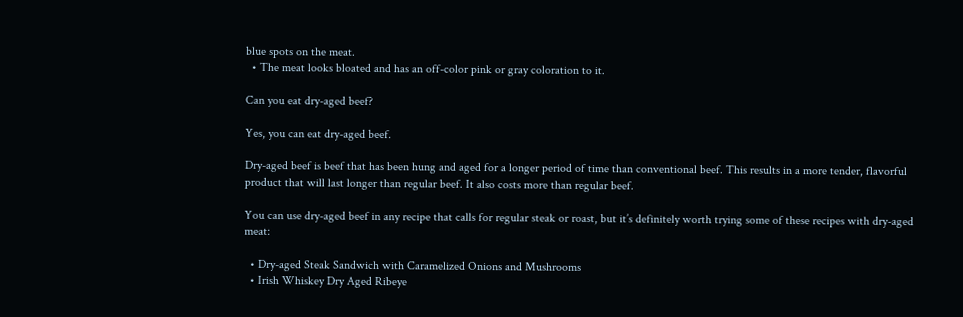blue spots on the meat.
  • The meat looks bloated and has an off-color pink or gray coloration to it.

Can you eat dry-aged beef?

Yes, you can eat dry-aged beef.

Dry-aged beef is beef that has been hung and aged for a longer period of time than conventional beef. This results in a more tender, flavorful product that will last longer than regular beef. It also costs more than regular beef.

You can use dry-aged beef in any recipe that calls for regular steak or roast, but it’s definitely worth trying some of these recipes with dry-aged meat:

  • Dry-aged Steak Sandwich with Caramelized Onions and Mushrooms
  • Irish Whiskey Dry Aged Ribeye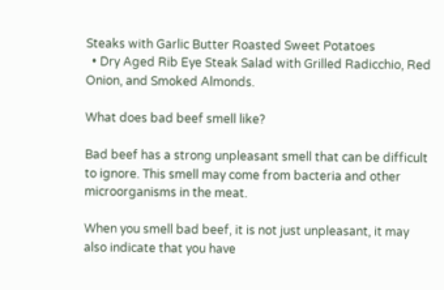Steaks with Garlic Butter Roasted Sweet Potatoes
  • Dry Aged Rib Eye Steak Salad with Grilled Radicchio, Red Onion, and Smoked Almonds.

What does bad beef smell like?

Bad beef has a strong unpleasant smell that can be difficult to ignore. This smell may come from bacteria and other microorganisms in the meat.

When you smell bad beef, it is not just unpleasant, it may also indicate that you have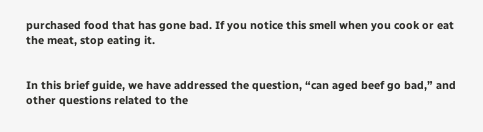purchased food that has gone bad. If you notice this smell when you cook or eat the meat, stop eating it.


In this brief guide, we have addressed the question, “can aged beef go bad,” and other questions related to the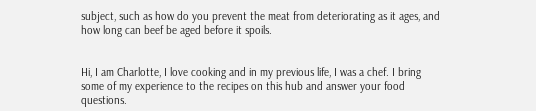subject, such as how do you prevent the meat from deteriorating as it ages, and how long can beef be aged before it spoils.


Hi, I am Charlotte, I love cooking and in my previous life, I was a chef. I bring some of my experience to the recipes on this hub and answer your food questions.